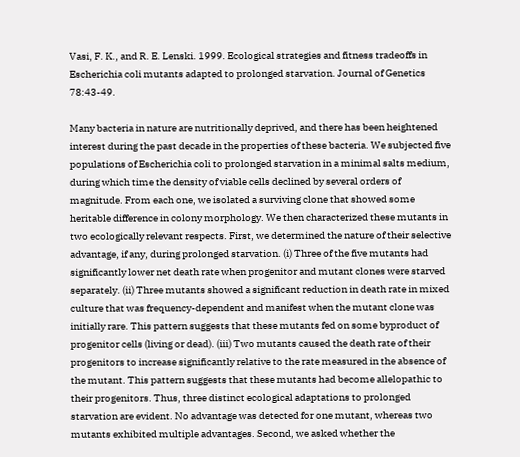Vasi, F. K., and R. E. Lenski. 1999. Ecological strategies and fitness tradeoffs in Escherichia coli mutants adapted to prolonged starvation. Journal of Genetics 78:43-49.

Many bacteria in nature are nutritionally deprived, and there has been heightened interest during the past decade in the properties of these bacteria. We subjected five populations of Escherichia coli to prolonged starvation in a minimal salts medium, during which time the density of viable cells declined by several orders of magnitude. From each one, we isolated a surviving clone that showed some heritable difference in colony morphology. We then characterized these mutants in two ecologically relevant respects. First, we determined the nature of their selective advantage, if any, during prolonged starvation. (i) Three of the five mutants had significantly lower net death rate when progenitor and mutant clones were starved separately. (ii) Three mutants showed a significant reduction in death rate in mixed culture that was frequency-dependent and manifest when the mutant clone was initially rare. This pattern suggests that these mutants fed on some byproduct of progenitor cells (living or dead). (iii) Two mutants caused the death rate of their progenitors to increase significantly relative to the rate measured in the absence of the mutant. This pattern suggests that these mutants had become allelopathic to their progenitors. Thus, three distinct ecological adaptations to prolonged starvation are evident. No advantage was detected for one mutant, whereas two mutants exhibited multiple advantages. Second, we asked whether the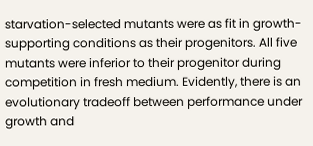starvation-selected mutants were as fit in growth-supporting conditions as their progenitors. All five mutants were inferior to their progenitor during competition in fresh medium. Evidently, there is an evolutionary tradeoff between performance under growth and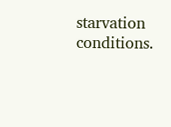starvation conditions.